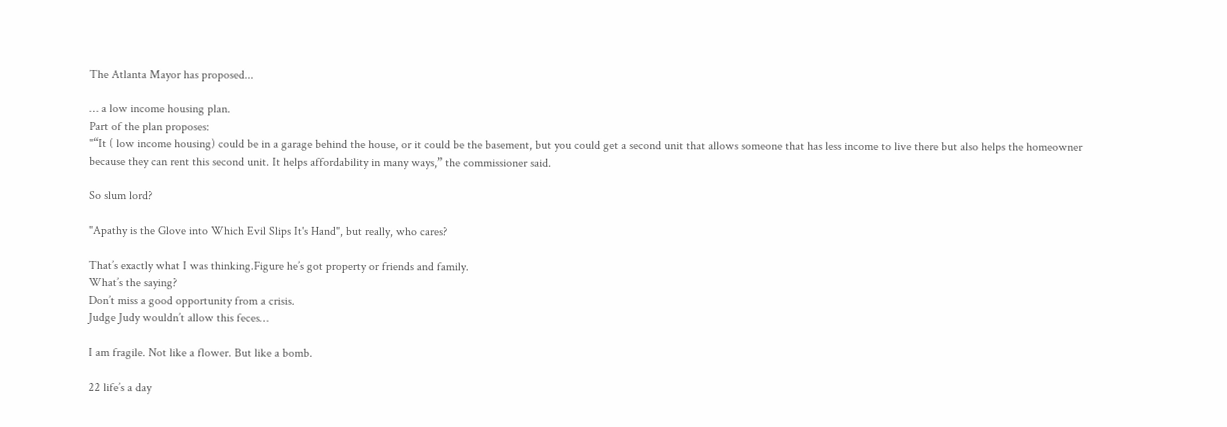The Atlanta Mayor has proposed...

… a low income housing plan.
Part of the plan proposes:
"“It ( low income housing) could be in a garage behind the house, or it could be the basement, but you could get a second unit that allows someone that has less income to live there but also helps the homeowner because they can rent this second unit. It helps affordability in many ways,” the commissioner said.

So slum lord?

"Apathy is the Glove into Which Evil Slips It's Hand", but really, who cares?

That’s exactly what I was thinking.Figure he’s got property or friends and family.
What’s the saying?
Don’t miss a good opportunity from a crisis.
Judge Judy wouldn’t allow this feces…

I am fragile. Not like a flower. But like a bomb.

22 life’s a day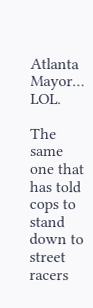Atlanta Mayor… LOL.

The same one that has told cops to stand down to street racers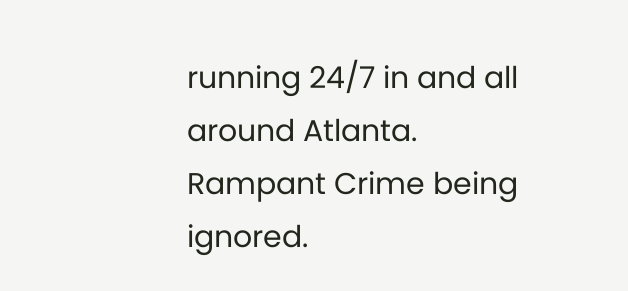running 24/7 in and all around Atlanta. Rampant Crime being ignored.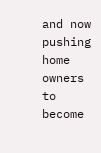and now pushing home owners to become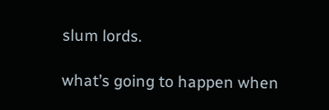slum lords.

what’s going to happen when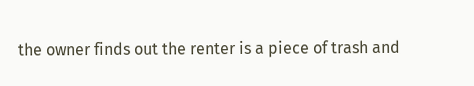the owner finds out the renter is a piece of trash and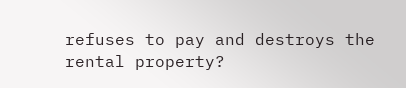refuses to pay and destroys the rental property?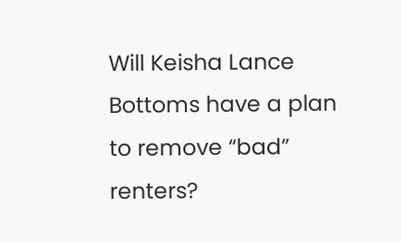Will Keisha Lance Bottoms have a plan to remove “bad” renters?